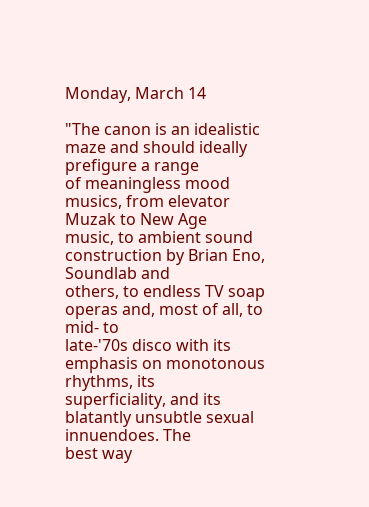Monday, March 14

"The canon is an idealistic maze and should ideally prefigure a range
of meaningless mood musics, from elevator Muzak to New Age
music, to ambient sound construction by Brian Eno, Soundlab and
others, to endless TV soap operas and, most of all, to mid- to
late-'70s disco with its emphasis on monotonous rhythms, its
superficiality, and its blatantly unsubtle sexual innuendoes. The
best way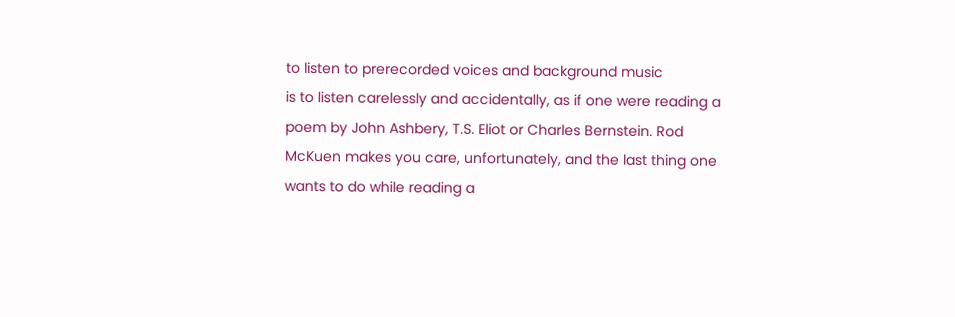to listen to prerecorded voices and background music
is to listen carelessly and accidentally, as if one were reading a
poem by John Ashbery, T.S. Eliot or Charles Bernstein. Rod
McKuen makes you care, unfortunately, and the last thing one
wants to do while reading a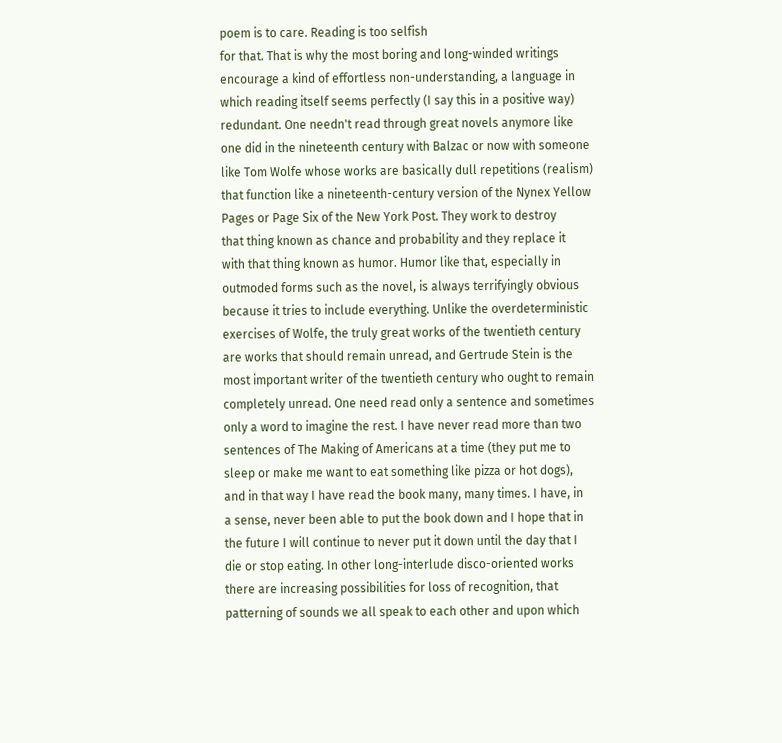poem is to care. Reading is too selfish
for that. That is why the most boring and long-winded writings
encourage a kind of effortless non-understanding, a language in
which reading itself seems perfectly (I say this in a positive way)
redundant. One needn't read through great novels anymore like
one did in the nineteenth century with Balzac or now with someone
like Tom Wolfe whose works are basically dull repetitions (realism)
that function like a nineteenth-century version of the Nynex Yellow
Pages or Page Six of the New York Post. They work to destroy
that thing known as chance and probability and they replace it
with that thing known as humor. Humor like that, especially in
outmoded forms such as the novel, is always terrifyingly obvious
because it tries to include everything. Unlike the overdeterministic
exercises of Wolfe, the truly great works of the twentieth century
are works that should remain unread, and Gertrude Stein is the
most important writer of the twentieth century who ought to remain
completely unread. One need read only a sentence and sometimes
only a word to imagine the rest. I have never read more than two
sentences of The Making of Americans at a time (they put me to
sleep or make me want to eat something like pizza or hot dogs),
and in that way I have read the book many, many times. I have, in
a sense, never been able to put the book down and I hope that in
the future I will continue to never put it down until the day that I
die or stop eating. In other long-interlude disco-oriented works
there are increasing possibilities for loss of recognition, that
patterning of sounds we all speak to each other and upon which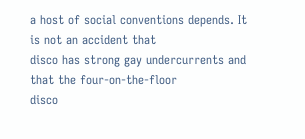a host of social conventions depends. It is not an accident that
disco has strong gay undercurrents and that the four-on-the-floor
disco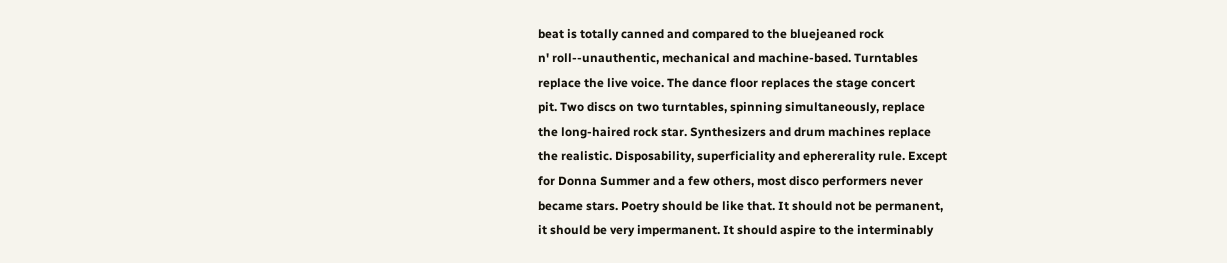beat is totally canned and compared to the bluejeaned rock
n' roll--unauthentic, mechanical and machine-based. Turntables
replace the live voice. The dance floor replaces the stage concert
pit. Two discs on two turntables, spinning simultaneously, replace
the long-haired rock star. Synthesizers and drum machines replace
the realistic. Disposability, superficiality and ephererality rule. Except
for Donna Summer and a few others, most disco performers never
became stars. Poetry should be like that. It should not be permanent,
it should be very impermanent. It should aspire to the interminably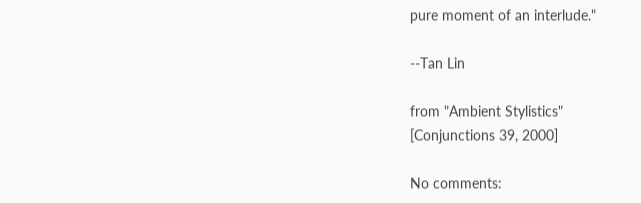pure moment of an interlude."

--Tan Lin

from "Ambient Stylistics"
[Conjunctions 39, 2000]

No comments: